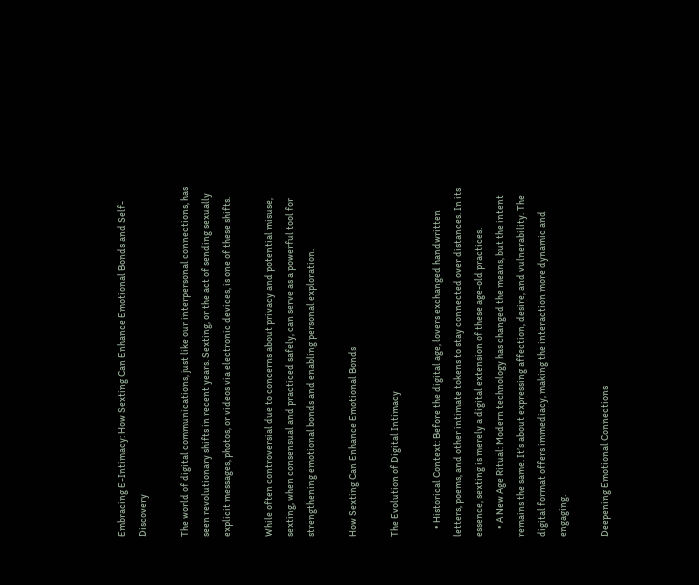Embracing E-Intimacy: How Sexting Can Enhance Emotional Bonds and Self-Discovery

The world of digital communications, just like our interpersonal connections, has seen revolutionary shifts in recent years. Sexting, or the act of sending sexually explicit messages, photos, or videos via electronic devices, is one of these shifts.

While often controversial due to concerns about privacy and potential misuse, sexting, when consensual and practiced safely, can serve as a powerful tool for strengthening emotional bonds and enabling personal exploration.

How Sexting Can Enhance Emotional Bonds

The Evolution of Digital Intimacy

    • Historical Context: Before the digital age, lovers exchanged handwritten letters, poems, and other intimate tokens to stay connected over distances. In its essence, sexting is merely a digital extension of these age-old practices.
    • A New Age Ritual: Modern technology has changed the means, but the intent remains the same. It’s about expressing affection, desire, and vulnerability. The digital format offers immediacy, making the interaction more dynamic and engaging.

Deepening Emotional Connections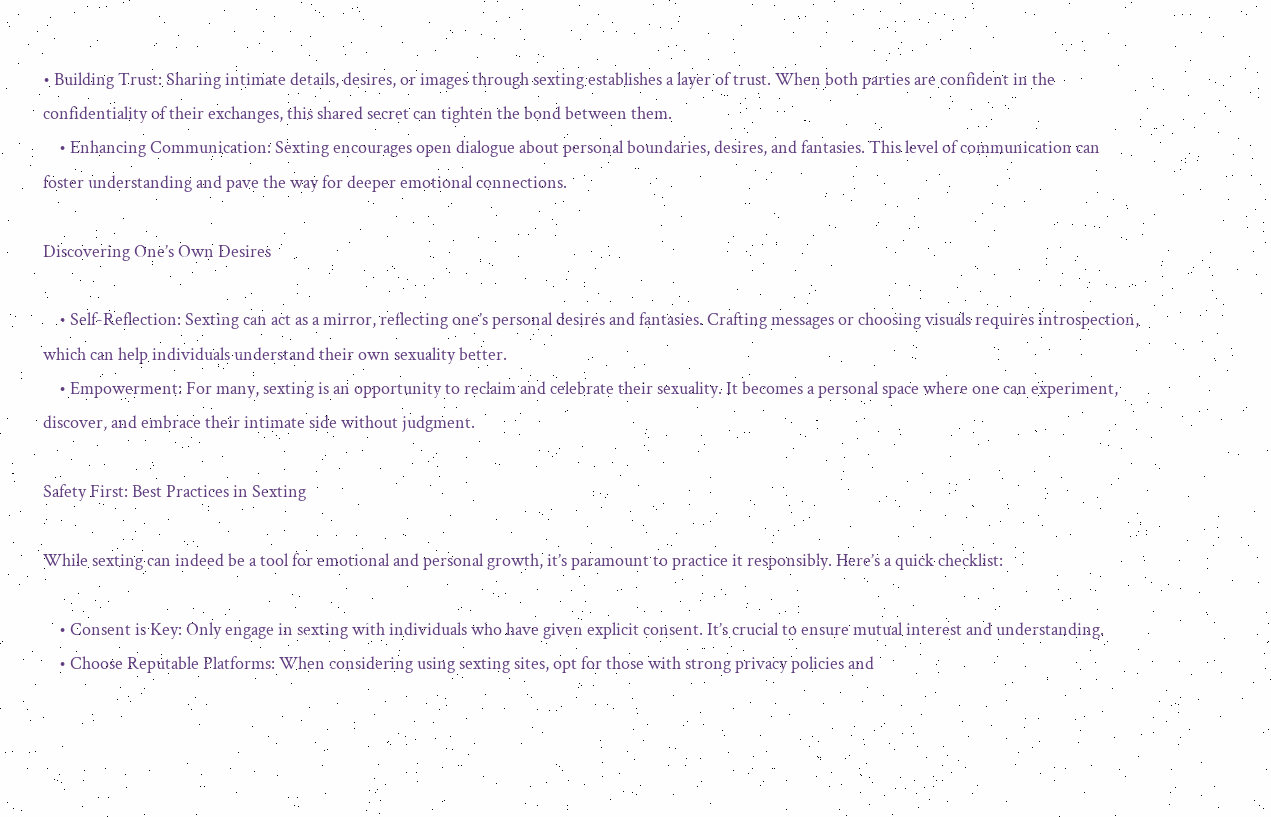• Building Trust: Sharing intimate details, desires, or images through sexting establishes a layer of trust. When both parties are confident in the confidentiality of their exchanges, this shared secret can tighten the bond between them.
    • Enhancing Communication: Sexting encourages open dialogue about personal boundaries, desires, and fantasies. This level of communication can foster understanding and pave the way for deeper emotional connections.

Discovering One’s Own Desires

    • Self-Reflection: Sexting can act as a mirror, reflecting one’s personal desires and fantasies. Crafting messages or choosing visuals requires introspection, which can help individuals understand their own sexuality better.
    • Empowerment: For many, sexting is an opportunity to reclaim and celebrate their sexuality. It becomes a personal space where one can experiment, discover, and embrace their intimate side without judgment.

Safety First: Best Practices in Sexting

While sexting can indeed be a tool for emotional and personal growth, it’s paramount to practice it responsibly. Here’s a quick checklist:

    • Consent is Key: Only engage in sexting with individuals who have given explicit consent. It’s crucial to ensure mutual interest and understanding.
    • Choose Reputable Platforms: When considering using sexting sites, opt for those with strong privacy policies and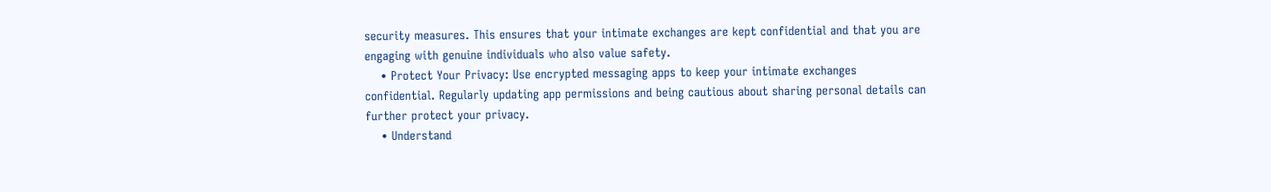security measures. This ensures that your intimate exchanges are kept confidential and that you are engaging with genuine individuals who also value safety.
    • Protect Your Privacy: Use encrypted messaging apps to keep your intimate exchanges confidential. Regularly updating app permissions and being cautious about sharing personal details can further protect your privacy.
    • Understand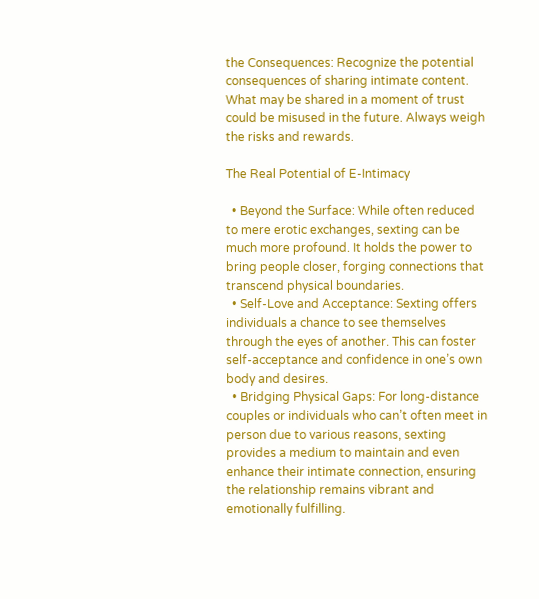the Consequences: Recognize the potential consequences of sharing intimate content. What may be shared in a moment of trust could be misused in the future. Always weigh the risks and rewards.

The Real Potential of E-Intimacy

  • Beyond the Surface: While often reduced to mere erotic exchanges, sexting can be much more profound. It holds the power to bring people closer, forging connections that transcend physical boundaries.
  • Self-Love and Acceptance: Sexting offers individuals a chance to see themselves through the eyes of another. This can foster self-acceptance and confidence in one’s own body and desires.
  • Bridging Physical Gaps: For long-distance couples or individuals who can’t often meet in person due to various reasons, sexting provides a medium to maintain and even enhance their intimate connection, ensuring the relationship remains vibrant and emotionally fulfilling.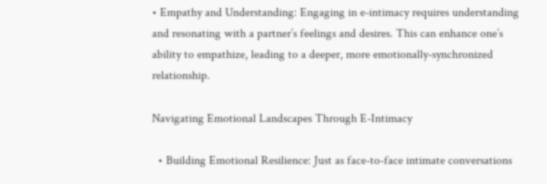• Empathy and Understanding: Engaging in e-intimacy requires understanding and resonating with a partner’s feelings and desires. This can enhance one’s ability to empathize, leading to a deeper, more emotionally-synchronized relationship.

Navigating Emotional Landscapes Through E-Intimacy

  • Building Emotional Resilience: Just as face-to-face intimate conversations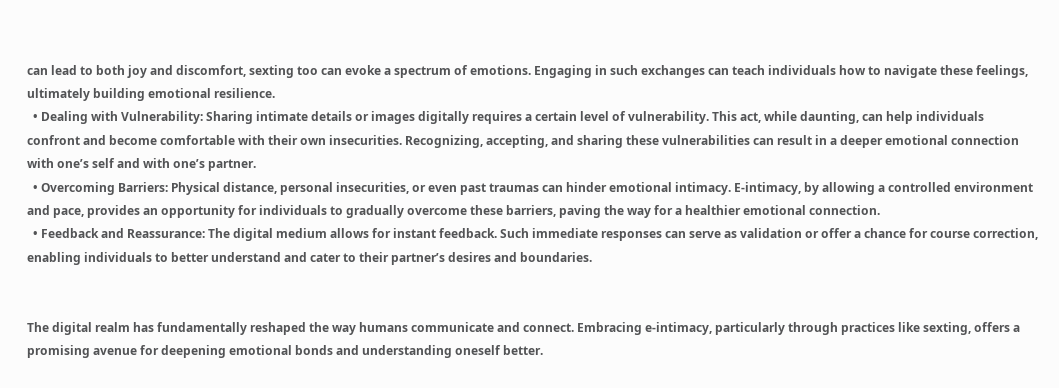can lead to both joy and discomfort, sexting too can evoke a spectrum of emotions. Engaging in such exchanges can teach individuals how to navigate these feelings, ultimately building emotional resilience.
  • Dealing with Vulnerability: Sharing intimate details or images digitally requires a certain level of vulnerability. This act, while daunting, can help individuals confront and become comfortable with their own insecurities. Recognizing, accepting, and sharing these vulnerabilities can result in a deeper emotional connection with one’s self and with one’s partner.
  • Overcoming Barriers: Physical distance, personal insecurities, or even past traumas can hinder emotional intimacy. E-intimacy, by allowing a controlled environment and pace, provides an opportunity for individuals to gradually overcome these barriers, paving the way for a healthier emotional connection.
  • Feedback and Reassurance: The digital medium allows for instant feedback. Such immediate responses can serve as validation or offer a chance for course correction, enabling individuals to better understand and cater to their partner’s desires and boundaries.


The digital realm has fundamentally reshaped the way humans communicate and connect. Embracing e-intimacy, particularly through practices like sexting, offers a promising avenue for deepening emotional bonds and understanding oneself better.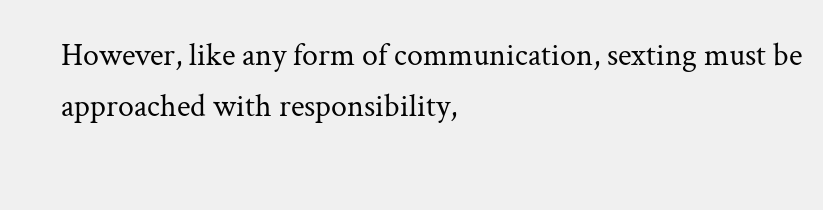However, like any form of communication, sexting must be approached with responsibility,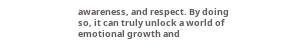awareness, and respect. By doing so, it can truly unlock a world of emotional growth and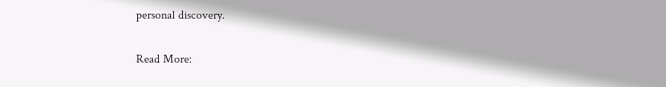personal discovery.

Read More: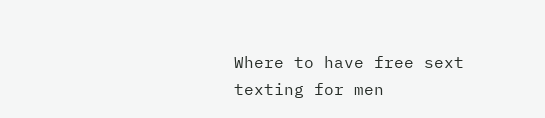Where to have free sext texting for men